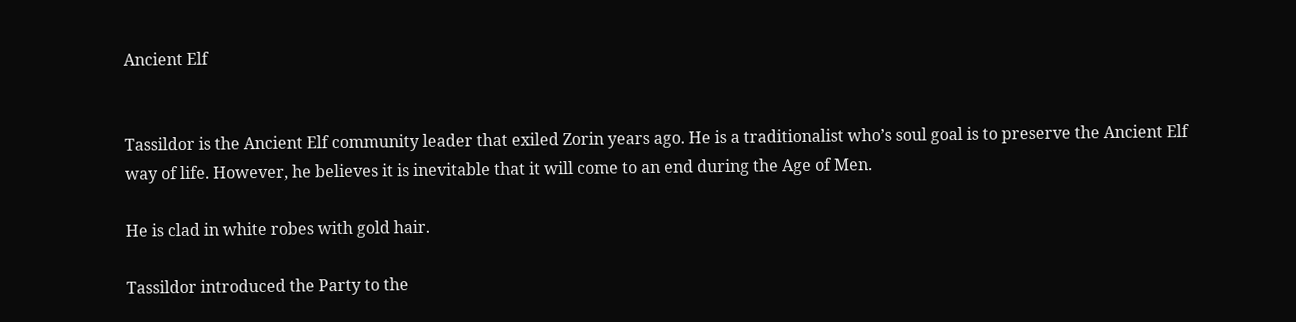Ancient Elf


Tassildor is the Ancient Elf community leader that exiled Zorin years ago. He is a traditionalist who’s soul goal is to preserve the Ancient Elf way of life. However, he believes it is inevitable that it will come to an end during the Age of Men.

He is clad in white robes with gold hair.

Tassildor introduced the Party to the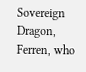Sovereign Dragon, Ferren, who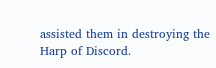assisted them in destroying the Harp of Discord.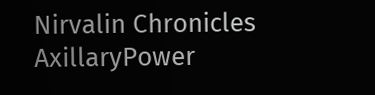Nirvalin Chronicles AxillaryPower